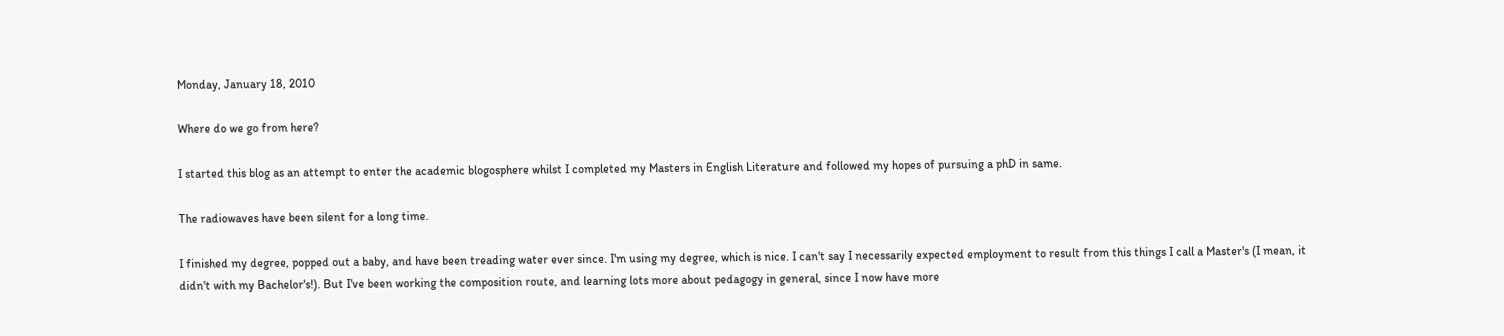Monday, January 18, 2010

Where do we go from here?

I started this blog as an attempt to enter the academic blogosphere whilst I completed my Masters in English Literature and followed my hopes of pursuing a phD in same.

The radiowaves have been silent for a long time.

I finished my degree, popped out a baby, and have been treading water ever since. I'm using my degree, which is nice. I can't say I necessarily expected employment to result from this things I call a Master's (I mean, it didn't with my Bachelor's!). But I've been working the composition route, and learning lots more about pedagogy in general, since I now have more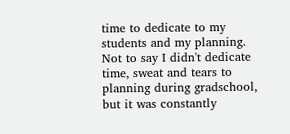time to dedicate to my students and my planning. Not to say I didn't dedicate time, sweat and tears to planning during gradschool, but it was constantly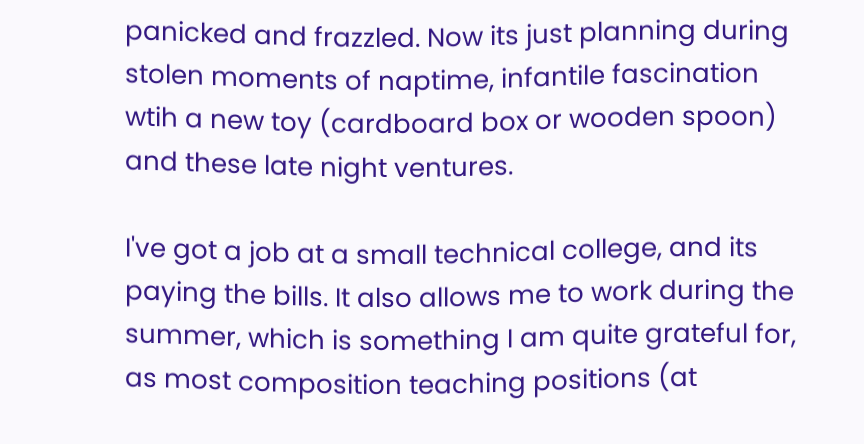panicked and frazzled. Now its just planning during stolen moments of naptime, infantile fascination wtih a new toy (cardboard box or wooden spoon) and these late night ventures.

I've got a job at a small technical college, and its paying the bills. It also allows me to work during the summer, which is something I am quite grateful for, as most composition teaching positions (at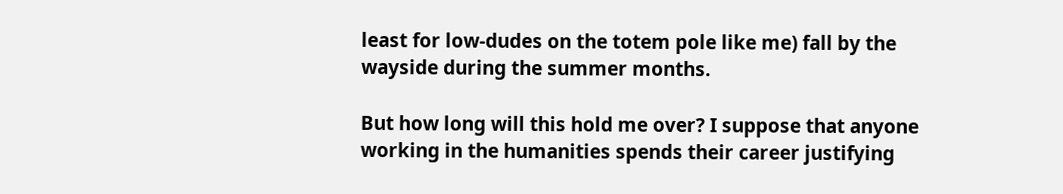least for low-dudes on the totem pole like me) fall by the wayside during the summer months.

But how long will this hold me over? I suppose that anyone working in the humanities spends their career justifying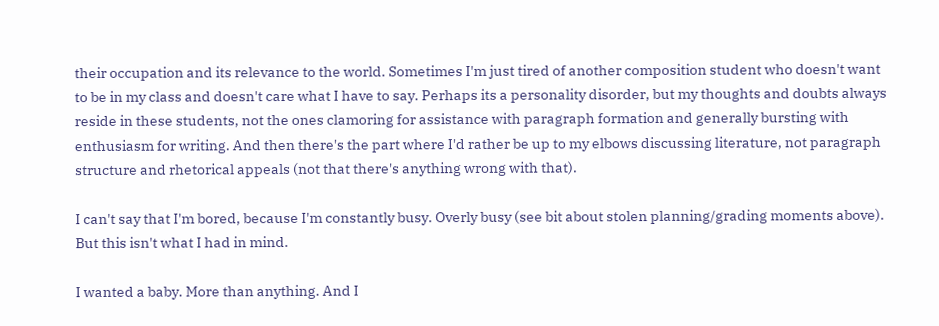their occupation and its relevance to the world. Sometimes I'm just tired of another composition student who doesn't want to be in my class and doesn't care what I have to say. Perhaps its a personality disorder, but my thoughts and doubts always reside in these students, not the ones clamoring for assistance with paragraph formation and generally bursting with enthusiasm for writing. And then there's the part where I'd rather be up to my elbows discussing literature, not paragraph structure and rhetorical appeals (not that there's anything wrong with that).

I can't say that I'm bored, because I'm constantly busy. Overly busy (see bit about stolen planning/grading moments above). But this isn't what I had in mind.

I wanted a baby. More than anything. And I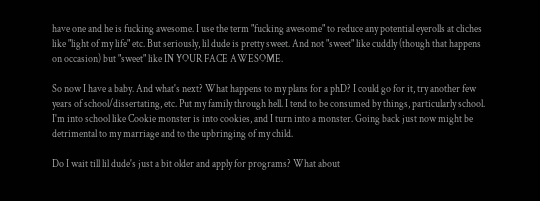have one and he is fucking awesome. I use the term "fucking awesome" to reduce any potential eyerolls at cliches like "light of my life" etc. But seriously, lil dude is pretty sweet. And not "sweet" like cuddly (though that happens on occasion) but "sweet" like IN YOUR FACE AWESOME.

So now I have a baby. And what's next? What happens to my plans for a phD? I could go for it, try another few years of school/dissertating, etc. Put my family through hell. I tend to be consumed by things, particularly school. I'm into school like Cookie monster is into cookies, and I turn into a monster. Going back just now might be detrimental to my marriage and to the upbringing of my child.

Do I wait till lil dude's just a bit older and apply for programs? What about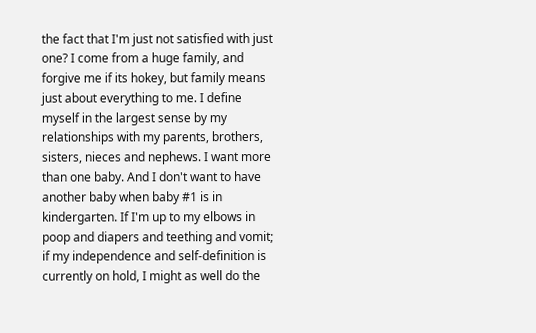the fact that I'm just not satisfied with just one? I come from a huge family, and forgive me if its hokey, but family means just about everything to me. I define myself in the largest sense by my relationships with my parents, brothers, sisters, nieces and nephews. I want more than one baby. And I don't want to have another baby when baby #1 is in kindergarten. If I'm up to my elbows in poop and diapers and teething and vomit; if my independence and self-definition is currently on hold, I might as well do the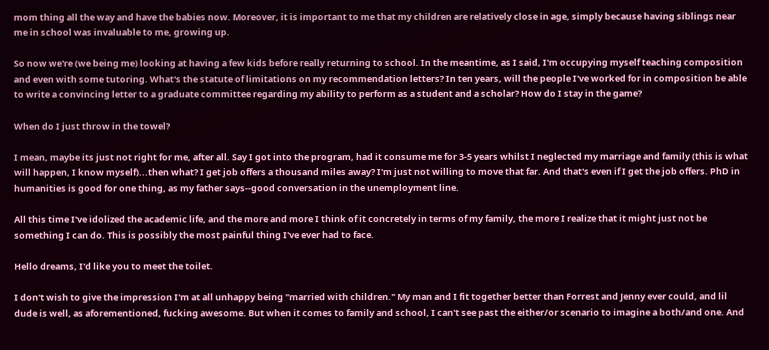mom thing all the way and have the babies now. Moreover, it is important to me that my children are relatively close in age, simply because having siblings near me in school was invaluable to me, growing up.

So now we're (we being me) looking at having a few kids before really returning to school. In the meantime, as I said, I'm occupying myself teaching composition and even with some tutoring. What's the statute of limitations on my recommendation letters? In ten years, will the people I've worked for in composition be able to write a convincing letter to a graduate committee regarding my ability to perform as a student and a scholar? How do I stay in the game?

When do I just throw in the towel?

I mean, maybe its just not right for me, after all. Say I got into the program, had it consume me for 3-5 years whilst I neglected my marriage and family (this is what will happen, I know myself)...then what? I get job offers a thousand miles away? I'm just not willing to move that far. And that's even if I get the job offers. PhD in humanities is good for one thing, as my father says--good conversation in the unemployment line.

All this time I've idolized the academic life, and the more and more I think of it concretely in terms of my family, the more I realize that it might just not be something I can do. This is possibly the most painful thing I've ever had to face.

Hello dreams, I'd like you to meet the toilet.

I don't wish to give the impression I'm at all unhappy being "married with children." My man and I fit together better than Forrest and Jenny ever could, and lil dude is well, as aforementioned, fucking awesome. But when it comes to family and school, I can't see past the either/or scenario to imagine a both/and one. And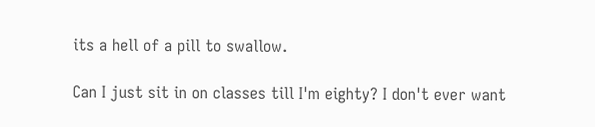its a hell of a pill to swallow.

Can I just sit in on classes till I'm eighty? I don't ever want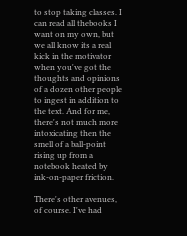to stop taking classes. I can read all thebooks I want on my own, but we all know its a real kick in the motivator when you've got the thoughts and opinions of a dozen other people to ingest in addition to the text. And for me, there's not much more intoxicating then the smell of a ball-point rising up from a notebook heated by ink-on-paper friction.

There's other avenues, of course. I've had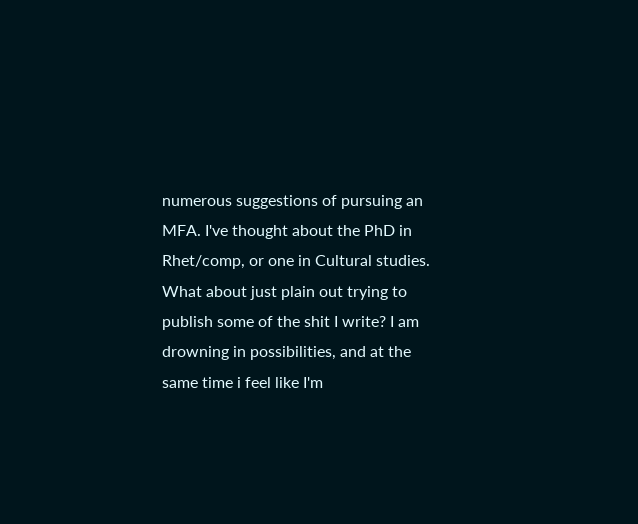numerous suggestions of pursuing an MFA. I've thought about the PhD in Rhet/comp, or one in Cultural studies. What about just plain out trying to publish some of the shit I write? I am drowning in possibilities, and at the same time i feel like I'm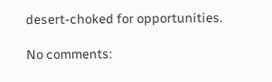desert-choked for opportunities.

No comments: